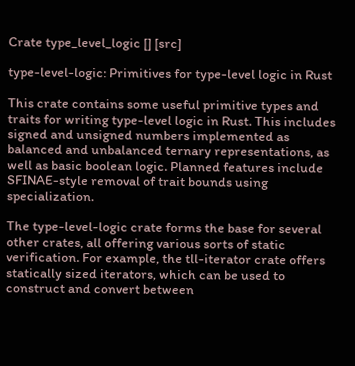Crate type_level_logic [] [src]

type-level-logic: Primitives for type-level logic in Rust

This crate contains some useful primitive types and traits for writing type-level logic in Rust. This includes signed and unsigned numbers implemented as balanced and unbalanced ternary representations, as well as basic boolean logic. Planned features include SFINAE-style removal of trait bounds using specialization.

The type-level-logic crate forms the base for several other crates, all offering various sorts of static verification. For example, the tll-iterator crate offers statically sized iterators, which can be used to construct and convert between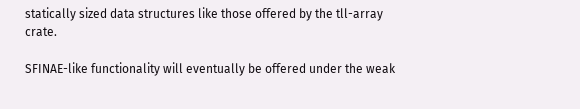statically sized data structures like those offered by the tll-array crate.

SFINAE-like functionality will eventually be offered under the weak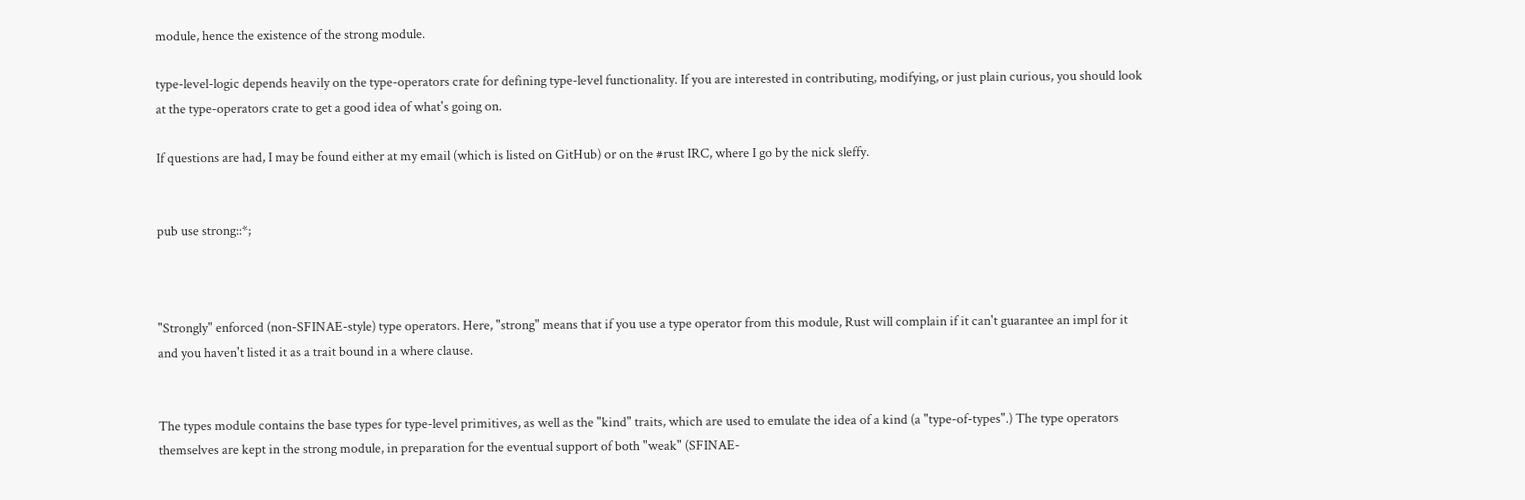module, hence the existence of the strong module.

type-level-logic depends heavily on the type-operators crate for defining type-level functionality. If you are interested in contributing, modifying, or just plain curious, you should look at the type-operators crate to get a good idea of what's going on.

If questions are had, I may be found either at my email (which is listed on GitHub) or on the #rust IRC, where I go by the nick sleffy.


pub use strong::*;



"Strongly" enforced (non-SFINAE-style) type operators. Here, "strong" means that if you use a type operator from this module, Rust will complain if it can't guarantee an impl for it and you haven't listed it as a trait bound in a where clause.


The types module contains the base types for type-level primitives, as well as the "kind" traits, which are used to emulate the idea of a kind (a "type-of-types".) The type operators themselves are kept in the strong module, in preparation for the eventual support of both "weak" (SFINAE-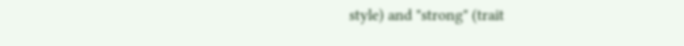style) and "strong" (trait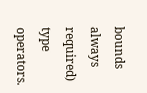bounds always required) type operators.